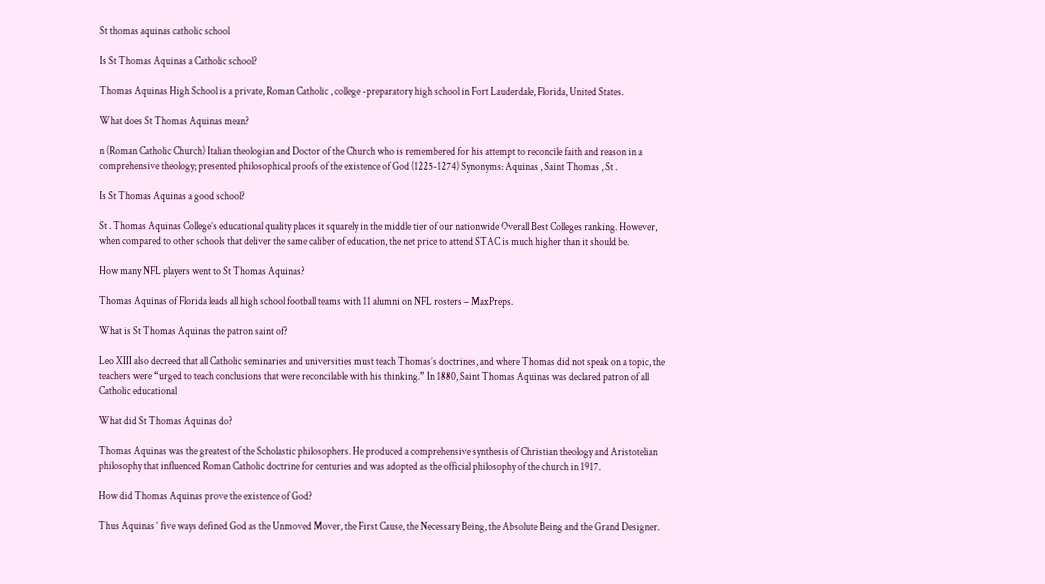St thomas aquinas catholic school

Is St Thomas Aquinas a Catholic school?

Thomas Aquinas High School is a private, Roman Catholic , college -preparatory high school in Fort Lauderdale, Florida, United States.

What does St Thomas Aquinas mean?

n (Roman Catholic Church) Italian theologian and Doctor of the Church who is remembered for his attempt to reconcile faith and reason in a comprehensive theology; presented philosophical proofs of the existence of God (1225-1274) Synonyms: Aquinas , Saint Thomas , St .

Is St Thomas Aquinas a good school?

St . Thomas Aquinas College’s educational quality places it squarely in the middle tier of our nationwide Overall Best Colleges ranking. However, when compared to other schools that deliver the same caliber of education, the net price to attend STAC is much higher than it should be.

How many NFL players went to St Thomas Aquinas?

Thomas Aquinas of Florida leads all high school football teams with 11 alumni on NFL rosters – MaxPreps.

What is St Thomas Aquinas the patron saint of?

Leo XIII also decreed that all Catholic seminaries and universities must teach Thomas’s doctrines, and where Thomas did not speak on a topic, the teachers were “urged to teach conclusions that were reconcilable with his thinking.” In 1880, Saint Thomas Aquinas was declared patron of all Catholic educational

What did St Thomas Aquinas do?

Thomas Aquinas was the greatest of the Scholastic philosophers. He produced a comprehensive synthesis of Christian theology and Aristotelian philosophy that influenced Roman Catholic doctrine for centuries and was adopted as the official philosophy of the church in 1917.

How did Thomas Aquinas prove the existence of God?

Thus Aquinas ‘ five ways defined God as the Unmoved Mover, the First Cause, the Necessary Being, the Absolute Being and the Grand Designer.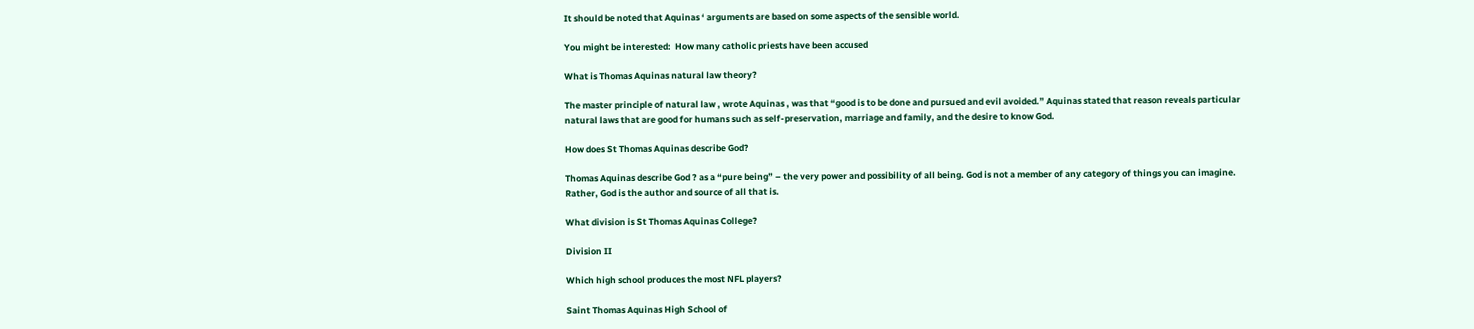It should be noted that Aquinas ‘ arguments are based on some aspects of the sensible world.

You might be interested:  How many catholic priests have been accused

What is Thomas Aquinas natural law theory?

The master principle of natural law , wrote Aquinas , was that “good is to be done and pursued and evil avoided.” Aquinas stated that reason reveals particular natural laws that are good for humans such as self-preservation, marriage and family, and the desire to know God.

How does St Thomas Aquinas describe God?

Thomas Aquinas describe God ? as a “pure being” – the very power and possibility of all being. God is not a member of any category of things you can imagine. Rather, God is the author and source of all that is.

What division is St Thomas Aquinas College?

Division II

Which high school produces the most NFL players?

Saint Thomas Aquinas High School of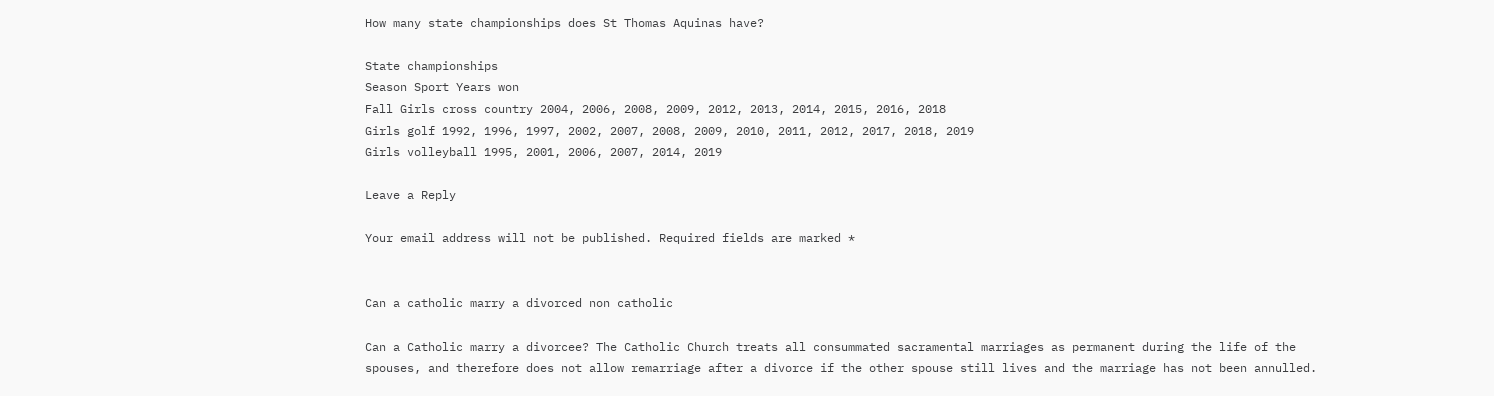How many state championships does St Thomas Aquinas have?

State championships
Season Sport Years won
Fall Girls cross country 2004, 2006, 2008, 2009, 2012, 2013, 2014, 2015, 2016, 2018
Girls golf 1992, 1996, 1997, 2002, 2007, 2008, 2009, 2010, 2011, 2012, 2017, 2018, 2019
Girls volleyball 1995, 2001, 2006, 2007, 2014, 2019

Leave a Reply

Your email address will not be published. Required fields are marked *


Can a catholic marry a divorced non catholic

Can a Catholic marry a divorcee? The Catholic Church treats all consummated sacramental marriages as permanent during the life of the spouses, and therefore does not allow remarriage after a divorce if the other spouse still lives and the marriage has not been annulled.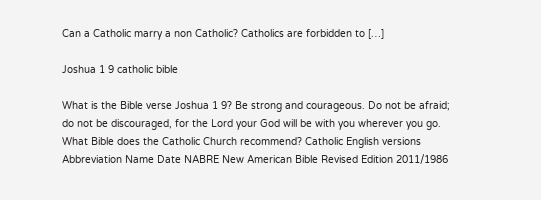Can a Catholic marry a non Catholic? Catholics are forbidden to […]

Joshua 1 9 catholic bible

What is the Bible verse Joshua 1 9? Be strong and courageous. Do not be afraid; do not be discouraged, for the Lord your God will be with you wherever you go. What Bible does the Catholic Church recommend? Catholic English versions Abbreviation Name Date NABRE New American Bible Revised Edition 2011/1986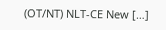(OT/NT) NLT-CE New […]